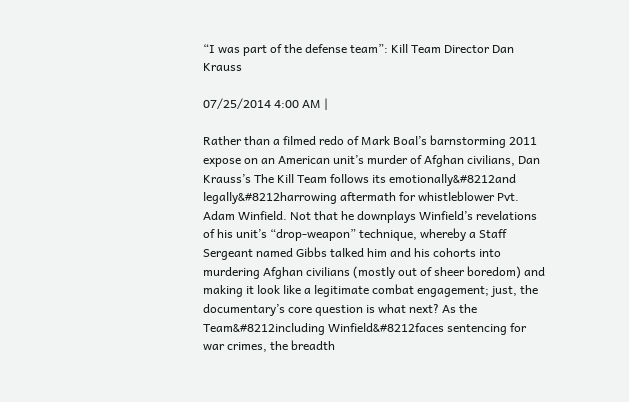“I was part of the defense team”: Kill Team Director Dan Krauss

07/25/2014 4:00 AM |

Rather than a filmed redo of Mark Boal’s barnstorming 2011 expose on an American unit’s murder of Afghan civilians, Dan Krauss’s The Kill Team follows its emotionally&#8212and legally&#8212harrowing aftermath for whistleblower Pvt. Adam Winfield. Not that he downplays Winfield’s revelations of his unit’s “drop-weapon” technique, whereby a Staff Sergeant named Gibbs talked him and his cohorts into murdering Afghan civilians (mostly out of sheer boredom) and making it look like a legitimate combat engagement; just, the documentary’s core question is what next? As the Team&#8212including Winfield&#8212faces sentencing for war crimes, the breadth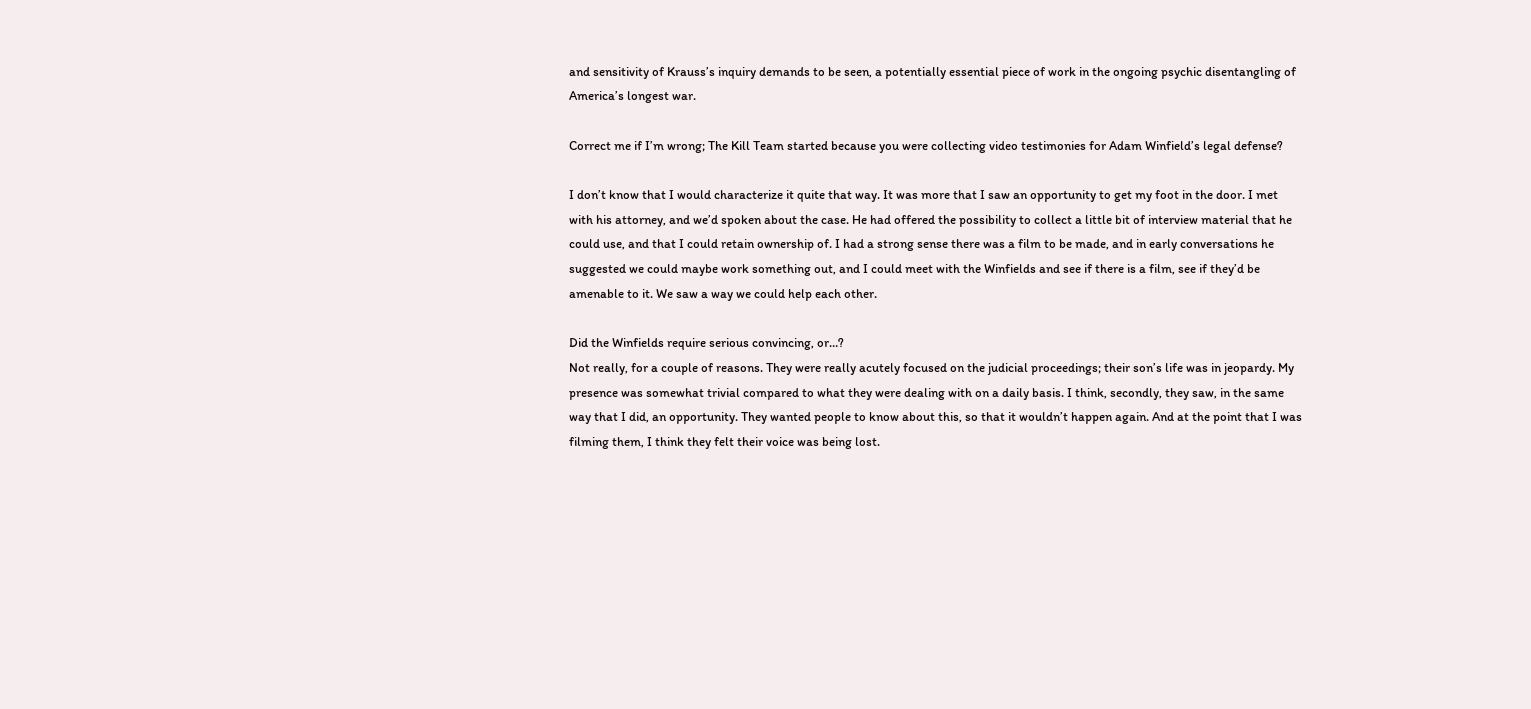and sensitivity of Krauss’s inquiry demands to be seen, a potentially essential piece of work in the ongoing psychic disentangling of America’s longest war.

Correct me if I’m wrong; The Kill Team started because you were collecting video testimonies for Adam Winfield’s legal defense?

I don’t know that I would characterize it quite that way. It was more that I saw an opportunity to get my foot in the door. I met with his attorney, and we’d spoken about the case. He had offered the possibility to collect a little bit of interview material that he could use, and that I could retain ownership of. I had a strong sense there was a film to be made, and in early conversations he suggested we could maybe work something out, and I could meet with the Winfields and see if there is a film, see if they’d be amenable to it. We saw a way we could help each other.

Did the Winfields require serious convincing, or…?
Not really, for a couple of reasons. They were really acutely focused on the judicial proceedings; their son’s life was in jeopardy. My presence was somewhat trivial compared to what they were dealing with on a daily basis. I think, secondly, they saw, in the same way that I did, an opportunity. They wanted people to know about this, so that it wouldn’t happen again. And at the point that I was filming them, I think they felt their voice was being lost.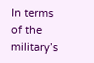In terms of the military’s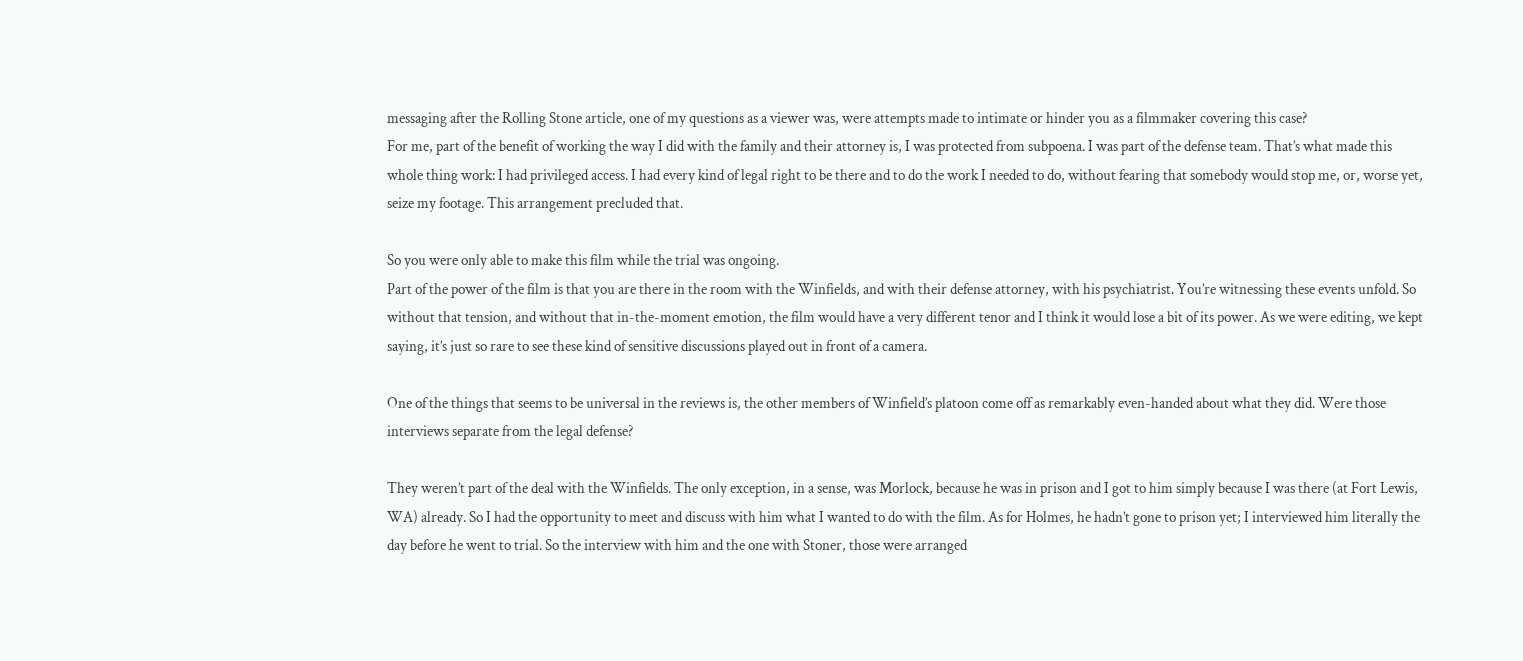messaging after the Rolling Stone article, one of my questions as a viewer was, were attempts made to intimate or hinder you as a filmmaker covering this case?
For me, part of the benefit of working the way I did with the family and their attorney is, I was protected from subpoena. I was part of the defense team. That’s what made this whole thing work: I had privileged access. I had every kind of legal right to be there and to do the work I needed to do, without fearing that somebody would stop me, or, worse yet, seize my footage. This arrangement precluded that.

So you were only able to make this film while the trial was ongoing.
Part of the power of the film is that you are there in the room with the Winfields, and with their defense attorney, with his psychiatrist. You’re witnessing these events unfold. So without that tension, and without that in-the-moment emotion, the film would have a very different tenor and I think it would lose a bit of its power. As we were editing, we kept saying, it’s just so rare to see these kind of sensitive discussions played out in front of a camera.

One of the things that seems to be universal in the reviews is, the other members of Winfield’s platoon come off as remarkably even-handed about what they did. Were those interviews separate from the legal defense?

They weren’t part of the deal with the Winfields. The only exception, in a sense, was Morlock, because he was in prison and I got to him simply because I was there (at Fort Lewis, WA) already. So I had the opportunity to meet and discuss with him what I wanted to do with the film. As for Holmes, he hadn’t gone to prison yet; I interviewed him literally the day before he went to trial. So the interview with him and the one with Stoner, those were arranged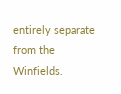entirely separate from the Winfields.